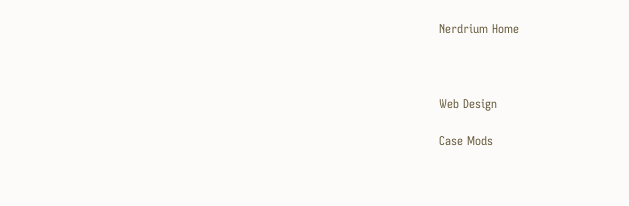Nerdrium Home



Web Design

Case Mods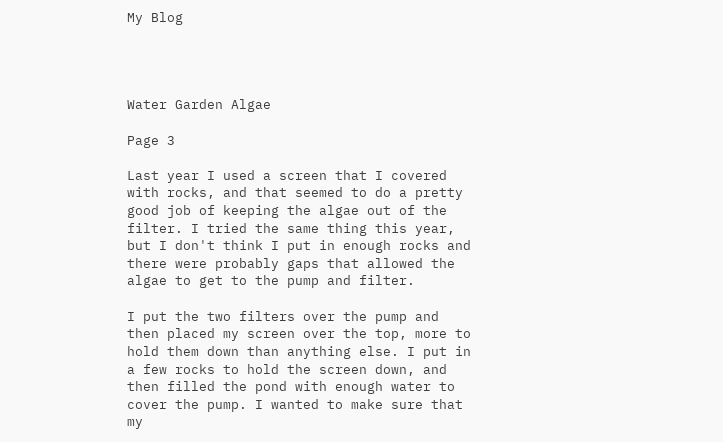My Blog




Water Garden Algae

Page 3

Last year I used a screen that I covered with rocks, and that seemed to do a pretty good job of keeping the algae out of the filter. I tried the same thing this year, but I don't think I put in enough rocks and there were probably gaps that allowed the algae to get to the pump and filter.

I put the two filters over the pump and then placed my screen over the top, more to hold them down than anything else. I put in a few rocks to hold the screen down, and then filled the pond with enough water to cover the pump. I wanted to make sure that my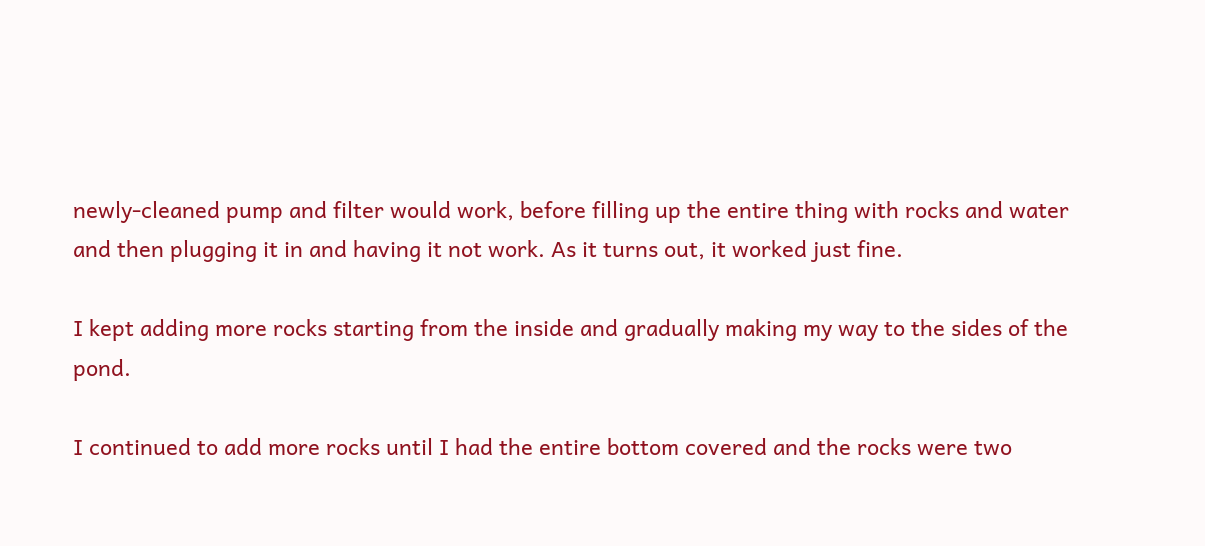newly-cleaned pump and filter would work, before filling up the entire thing with rocks and water and then plugging it in and having it not work. As it turns out, it worked just fine.

I kept adding more rocks starting from the inside and gradually making my way to the sides of the pond.

I continued to add more rocks until I had the entire bottom covered and the rocks were two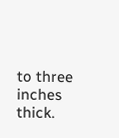to three inches thick.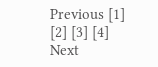Previous [1] [2] [3] [4] Next